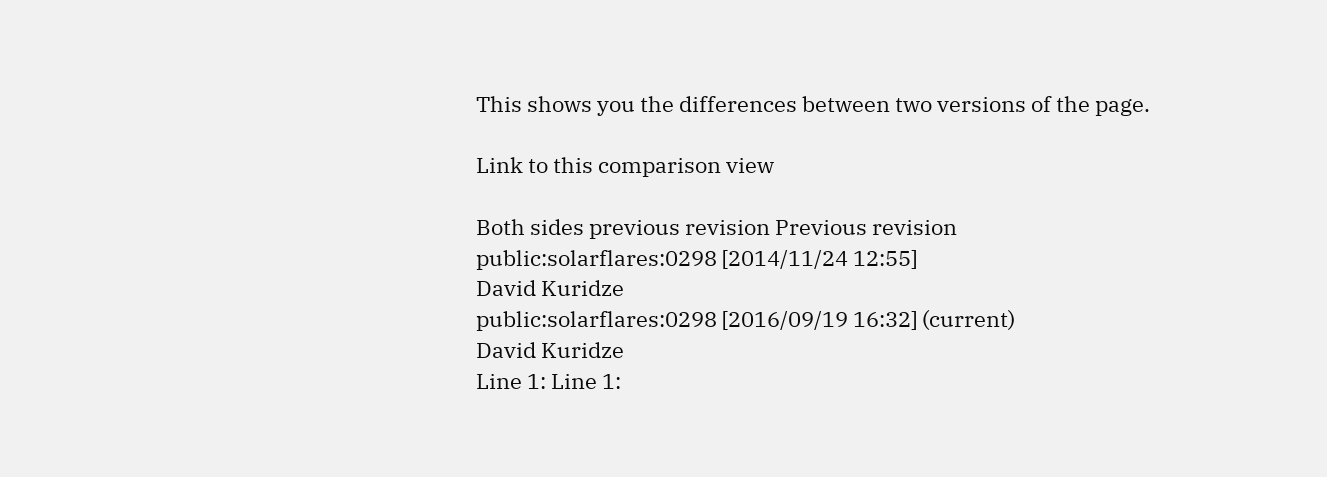This shows you the differences between two versions of the page.

Link to this comparison view

Both sides previous revision Previous revision
public:solarflares:0298 [2014/11/24 12:55]
David Kuridze
public:solarflares:0298 [2016/09/19 16:32] (current)
David Kuridze
Line 1: Line 1: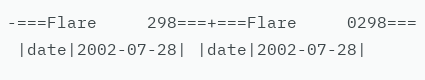-===Flare     298===+===Flare     0298===
 |date|2002-07-28| |date|2002-07-28|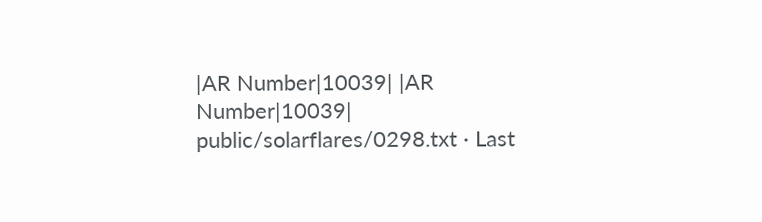|AR Number|10039| |AR Number|10039|
public/solarflares/0298.txt · Last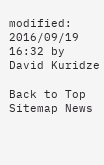modified: 2016/09/19 16:32 by David Kuridze

Back to Top Sitemap News